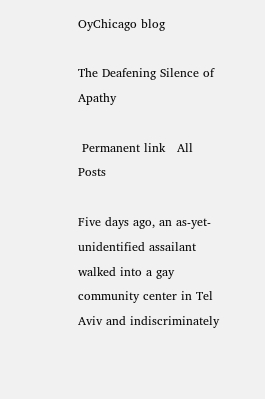OyChicago blog

The Deafening Silence of Apathy

 Permanent link   All Posts

Five days ago, an as-yet-unidentified assailant walked into a gay community center in Tel Aviv and indiscriminately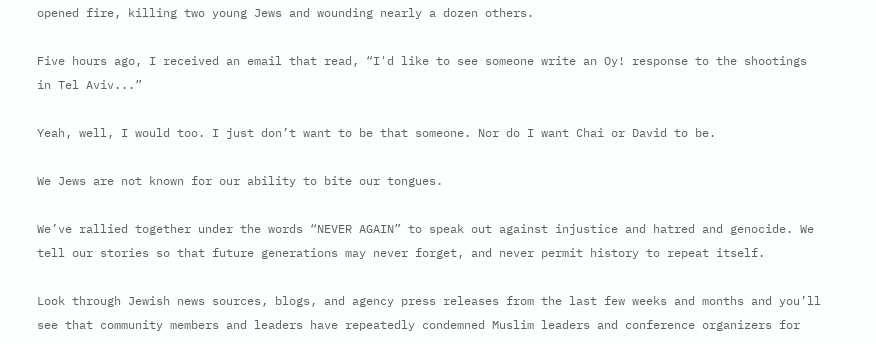opened fire, killing two young Jews and wounding nearly a dozen others.

Five hours ago, I received an email that read, “I'd like to see someone write an Oy! response to the shootings in Tel Aviv...”

Yeah, well, I would too. I just don’t want to be that someone. Nor do I want Chai or David to be.

We Jews are not known for our ability to bite our tongues.

We’ve rallied together under the words “NEVER AGAIN” to speak out against injustice and hatred and genocide. We tell our stories so that future generations may never forget, and never permit history to repeat itself.

Look through Jewish news sources, blogs, and agency press releases from the last few weeks and months and you’ll see that community members and leaders have repeatedly condemned Muslim leaders and conference organizers for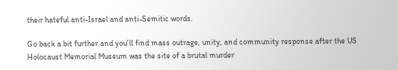their hateful anti-Israel and anti-Semitic words.

Go back a bit further and you’ll find mass outrage, unity, and community response after the US Holocaust Memorial Museum was the site of a brutal murder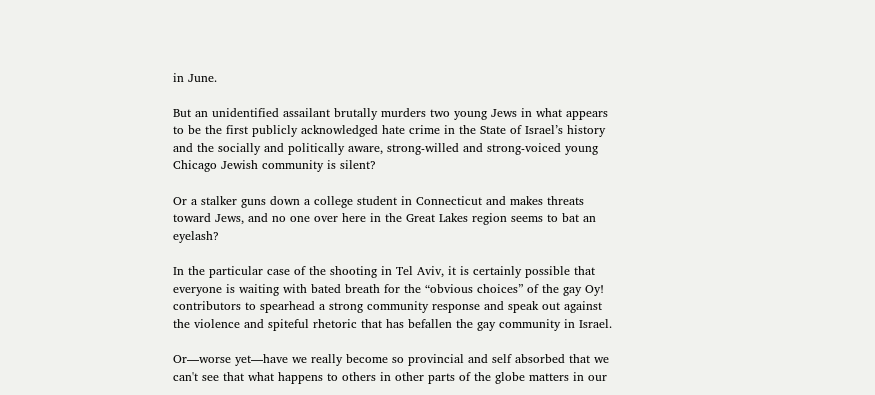in June.

But an unidentified assailant brutally murders two young Jews in what appears to be the first publicly acknowledged hate crime in the State of Israel’s history and the socially and politically aware, strong-willed and strong-voiced young Chicago Jewish community is silent?

Or a stalker guns down a college student in Connecticut and makes threats toward Jews, and no one over here in the Great Lakes region seems to bat an eyelash?

In the particular case of the shooting in Tel Aviv, it is certainly possible that everyone is waiting with bated breath for the “obvious choices” of the gay Oy! contributors to spearhead a strong community response and speak out against the violence and spiteful rhetoric that has befallen the gay community in Israel.

Or—worse yet—have we really become so provincial and self absorbed that we can't see that what happens to others in other parts of the globe matters in our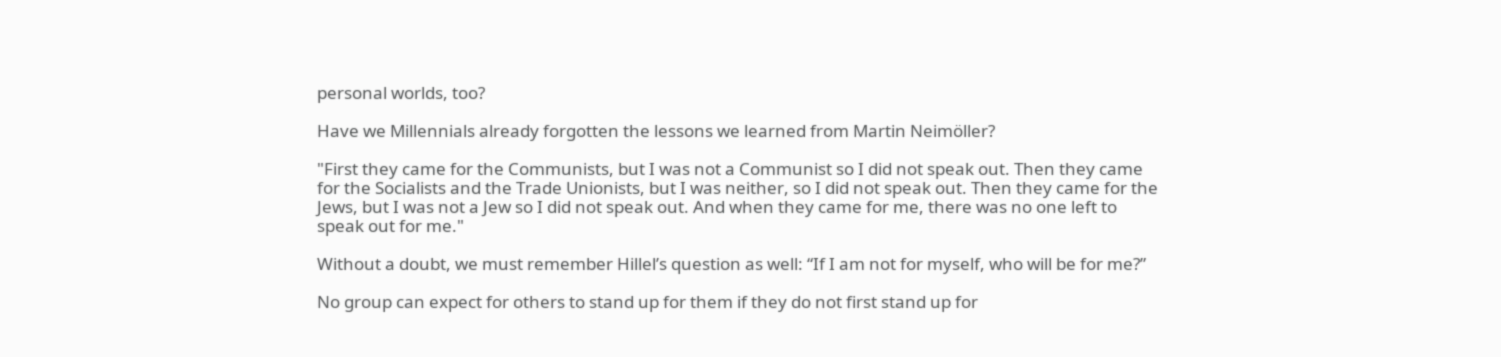personal worlds, too?

Have we Millennials already forgotten the lessons we learned from Martin Neimöller?

"First they came for the Communists, but I was not a Communist so I did not speak out. Then they came for the Socialists and the Trade Unionists, but I was neither, so I did not speak out. Then they came for the Jews, but I was not a Jew so I did not speak out. And when they came for me, there was no one left to speak out for me."

Without a doubt, we must remember Hillel’s question as well: “If I am not for myself, who will be for me?”

No group can expect for others to stand up for them if they do not first stand up for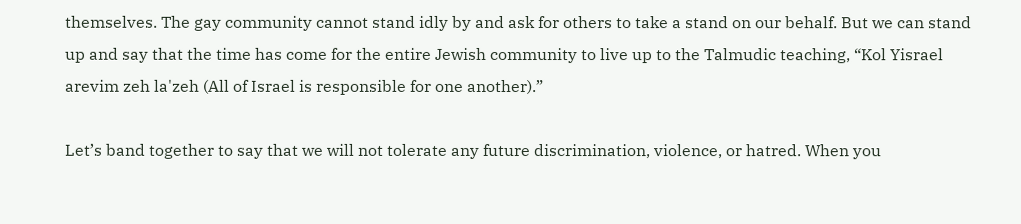themselves. The gay community cannot stand idly by and ask for others to take a stand on our behalf. But we can stand up and say that the time has come for the entire Jewish community to live up to the Talmudic teaching, “Kol Yisrael arevim zeh la'zeh (All of Israel is responsible for one another).”

Let’s band together to say that we will not tolerate any future discrimination, violence, or hatred. When you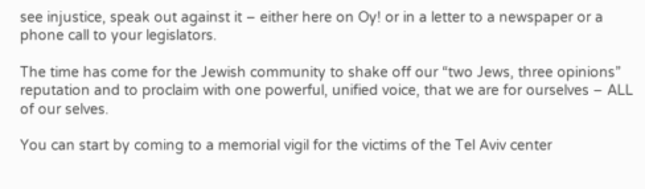see injustice, speak out against it – either here on Oy! or in a letter to a newspaper or a phone call to your legislators.

The time has come for the Jewish community to shake off our “two Jews, three opinions” reputation and to proclaim with one powerful, unified voice, that we are for ourselves – ALL of our selves.

You can start by coming to a memorial vigil for the victims of the Tel Aviv center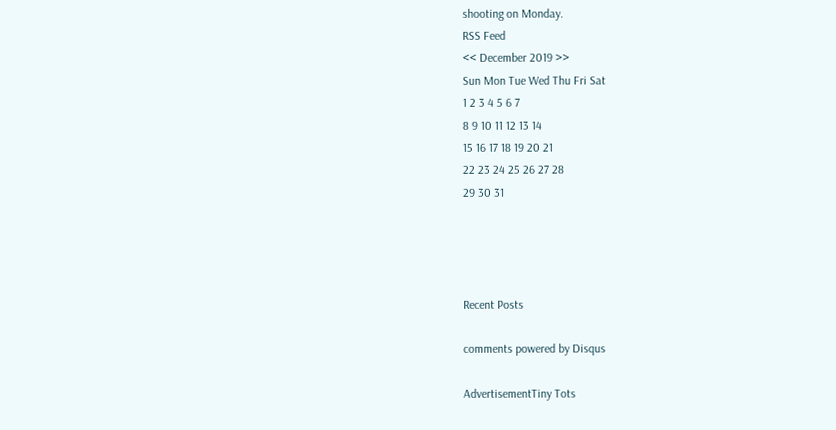shooting on Monday.
RSS Feed
<< December 2019 >>
Sun Mon Tue Wed Thu Fri Sat
1 2 3 4 5 6 7
8 9 10 11 12 13 14
15 16 17 18 19 20 21
22 23 24 25 26 27 28
29 30 31




Recent Posts

comments powered by Disqus

AdvertisementTiny Tots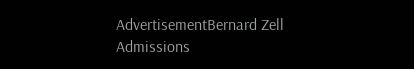AdvertisementBernard Zell Admissions